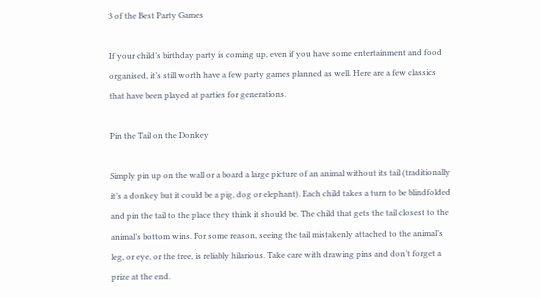3 of the Best Party Games

If your child’s birthday party is coming up, even if you have some entertainment and food organised, it’s still worth have a few party games planned as well. Here are a few classics that have been played at parties for generations.

Pin the Tail on the Donkey

Simply pin up on the wall or a board a large picture of an animal without its tail (traditionally it’s a donkey but it could be a pig, dog or elephant). Each child takes a turn to be blindfolded and pin the tail to the place they think it should be. The child that gets the tail closest to the animal’s bottom wins. For some reason, seeing the tail mistakenly attached to the animal’s leg, or eye, or the tree, is reliably hilarious. Take care with drawing pins and don’t forget a prize at the end.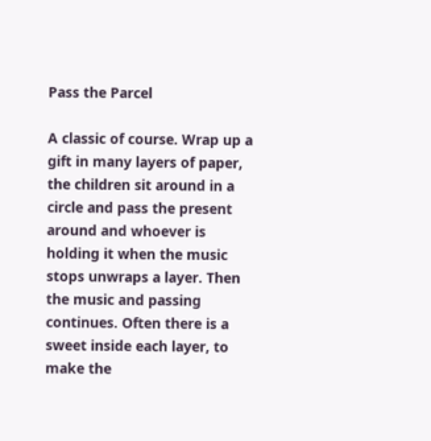Pass the Parcel

A classic of course. Wrap up a gift in many layers of paper, the children sit around in a circle and pass the present around and whoever is holding it when the music stops unwraps a layer. Then the music and passing continues. Often there is a sweet inside each layer, to make the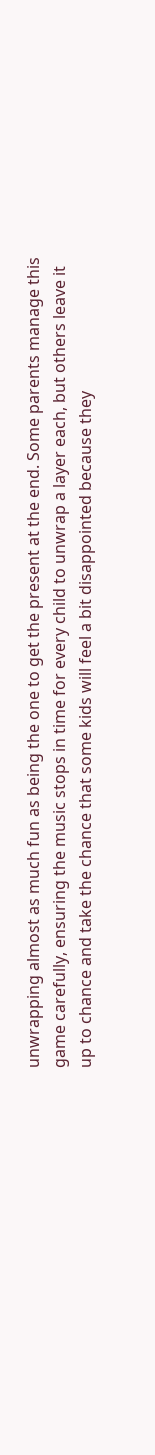unwrapping almost as much fun as being the one to get the present at the end. Some parents manage this game carefully, ensuring the music stops in time for every child to unwrap a layer each, but others leave it up to chance and take the chance that some kids will feel a bit disappointed because they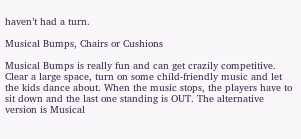haven’t had a turn.

Musical Bumps, Chairs or Cushions

Musical Bumps is really fun and can get crazily competitive. Clear a large space, turn on some child-friendly music and let the kids dance about. When the music stops, the players have to sit down and the last one standing is OUT. The alternative version is Musical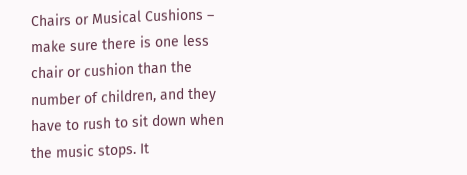Chairs or Musical Cushions – make sure there is one less chair or cushion than the number of children, and they have to rush to sit down when the music stops. It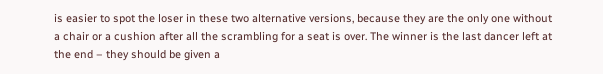is easier to spot the loser in these two alternative versions, because they are the only one without a chair or a cushion after all the scrambling for a seat is over. The winner is the last dancer left at the end – they should be given a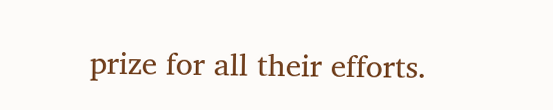prize for all their efforts.